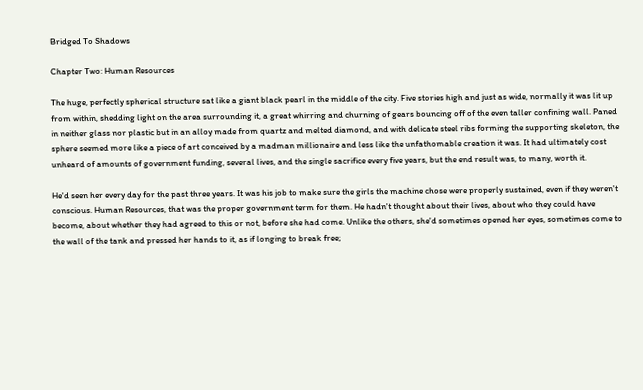Bridged To Shadows

Chapter Two: Human Resources

The huge, perfectly spherical structure sat like a giant black pearl in the middle of the city. Five stories high and just as wide, normally it was lit up from within, shedding light on the area surrounding it, a great whirring and churning of gears bouncing off of the even taller confining wall. Paned in neither glass nor plastic but in an alloy made from quartz and melted diamond, and with delicate steel ribs forming the supporting skeleton, the sphere seemed more like a piece of art conceived by a madman millionaire and less like the unfathomable creation it was. It had ultimately cost unheard of amounts of government funding, several lives, and the single sacrifice every five years, but the end result was, to many, worth it.

He'd seen her every day for the past three years. It was his job to make sure the girls the machine chose were properly sustained, even if they weren't conscious. Human Resources, that was the proper government term for them. He hadn't thought about their lives, about who they could have become, about whether they had agreed to this or not, before she had come. Unlike the others, she'd sometimes opened her eyes, sometimes come to the wall of the tank and pressed her hands to it, as if longing to break free;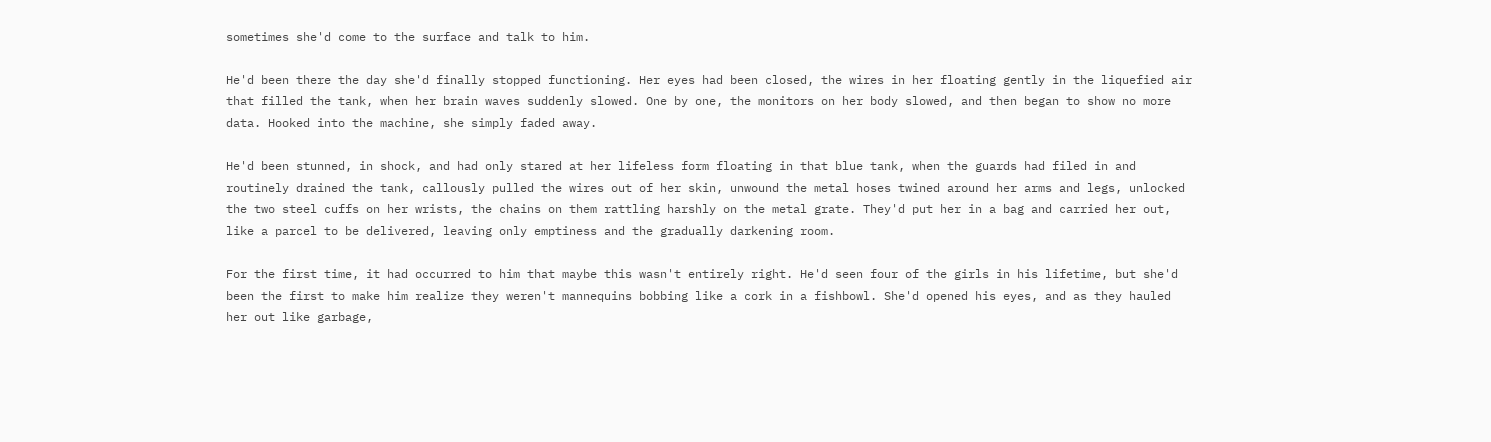sometimes she'd come to the surface and talk to him.

He'd been there the day she'd finally stopped functioning. Her eyes had been closed, the wires in her floating gently in the liquefied air that filled the tank, when her brain waves suddenly slowed. One by one, the monitors on her body slowed, and then began to show no more data. Hooked into the machine, she simply faded away.

He'd been stunned, in shock, and had only stared at her lifeless form floating in that blue tank, when the guards had filed in and routinely drained the tank, callously pulled the wires out of her skin, unwound the metal hoses twined around her arms and legs, unlocked the two steel cuffs on her wrists, the chains on them rattling harshly on the metal grate. They'd put her in a bag and carried her out, like a parcel to be delivered, leaving only emptiness and the gradually darkening room.

For the first time, it had occurred to him that maybe this wasn't entirely right. He'd seen four of the girls in his lifetime, but she'd been the first to make him realize they weren't mannequins bobbing like a cork in a fishbowl. She'd opened his eyes, and as they hauled her out like garbage,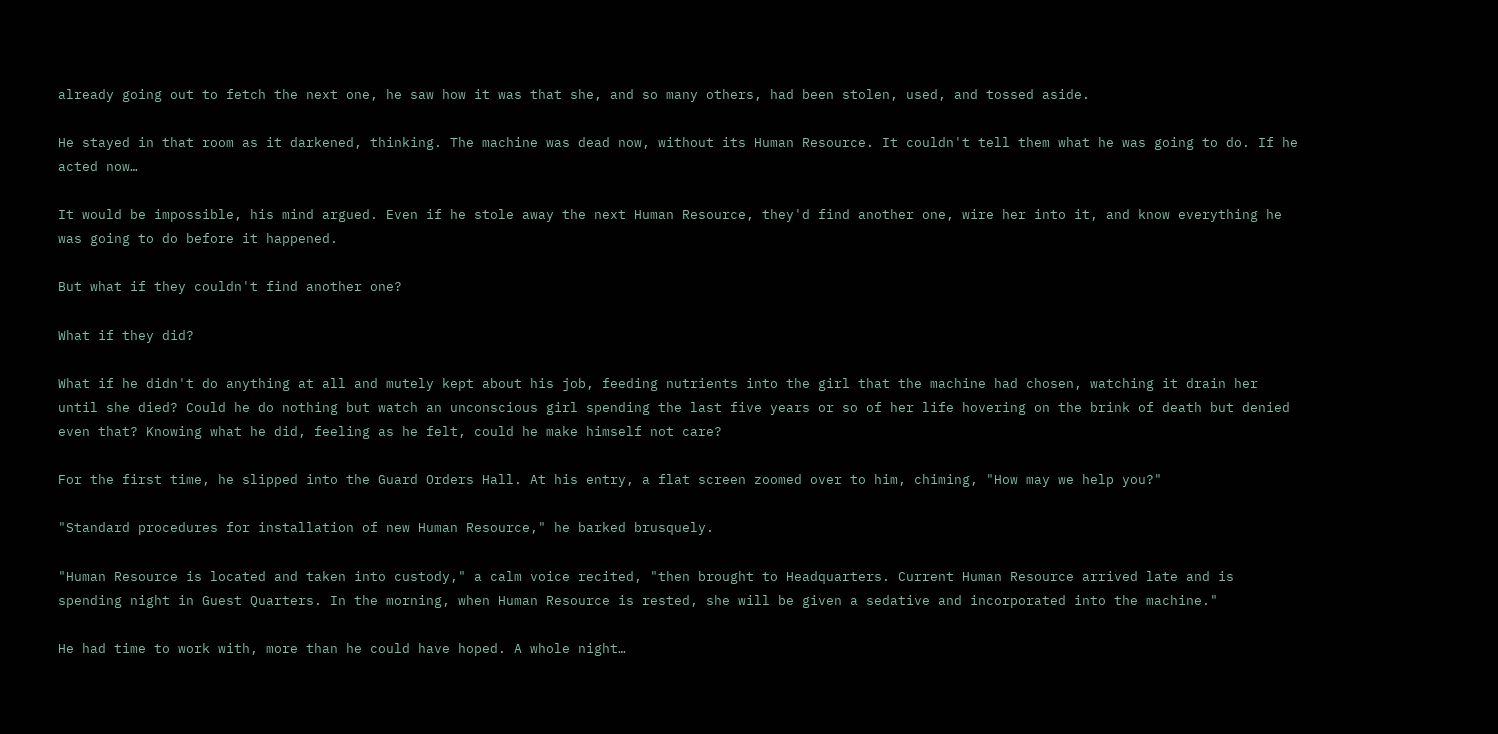already going out to fetch the next one, he saw how it was that she, and so many others, had been stolen, used, and tossed aside.

He stayed in that room as it darkened, thinking. The machine was dead now, without its Human Resource. It couldn't tell them what he was going to do. If he acted now…

It would be impossible, his mind argued. Even if he stole away the next Human Resource, they'd find another one, wire her into it, and know everything he was going to do before it happened.

But what if they couldn't find another one?

What if they did?

What if he didn't do anything at all and mutely kept about his job, feeding nutrients into the girl that the machine had chosen, watching it drain her until she died? Could he do nothing but watch an unconscious girl spending the last five years or so of her life hovering on the brink of death but denied even that? Knowing what he did, feeling as he felt, could he make himself not care?

For the first time, he slipped into the Guard Orders Hall. At his entry, a flat screen zoomed over to him, chiming, "How may we help you?"

"Standard procedures for installation of new Human Resource," he barked brusquely.

"Human Resource is located and taken into custody," a calm voice recited, "then brought to Headquarters. Current Human Resource arrived late and is spending night in Guest Quarters. In the morning, when Human Resource is rested, she will be given a sedative and incorporated into the machine."

He had time to work with, more than he could have hoped. A whole night…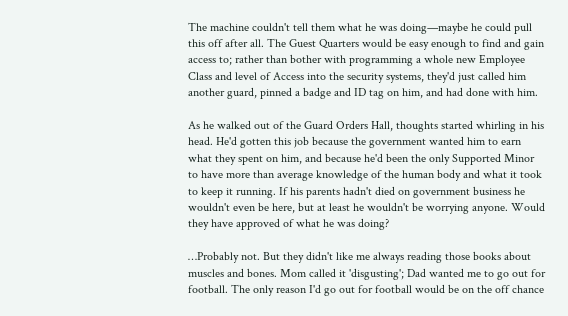The machine couldn't tell them what he was doing—maybe he could pull this off after all. The Guest Quarters would be easy enough to find and gain access to; rather than bother with programming a whole new Employee Class and level of Access into the security systems, they'd just called him another guard, pinned a badge and ID tag on him, and had done with him.

As he walked out of the Guard Orders Hall, thoughts started whirling in his head. He'd gotten this job because the government wanted him to earn what they spent on him, and because he'd been the only Supported Minor to have more than average knowledge of the human body and what it took to keep it running. If his parents hadn't died on government business he wouldn't even be here, but at least he wouldn't be worrying anyone. Would they have approved of what he was doing?

…Probably not. But they didn't like me always reading those books about muscles and bones. Mom called it 'disgusting'; Dad wanted me to go out for football. The only reason I'd go out for football would be on the off chance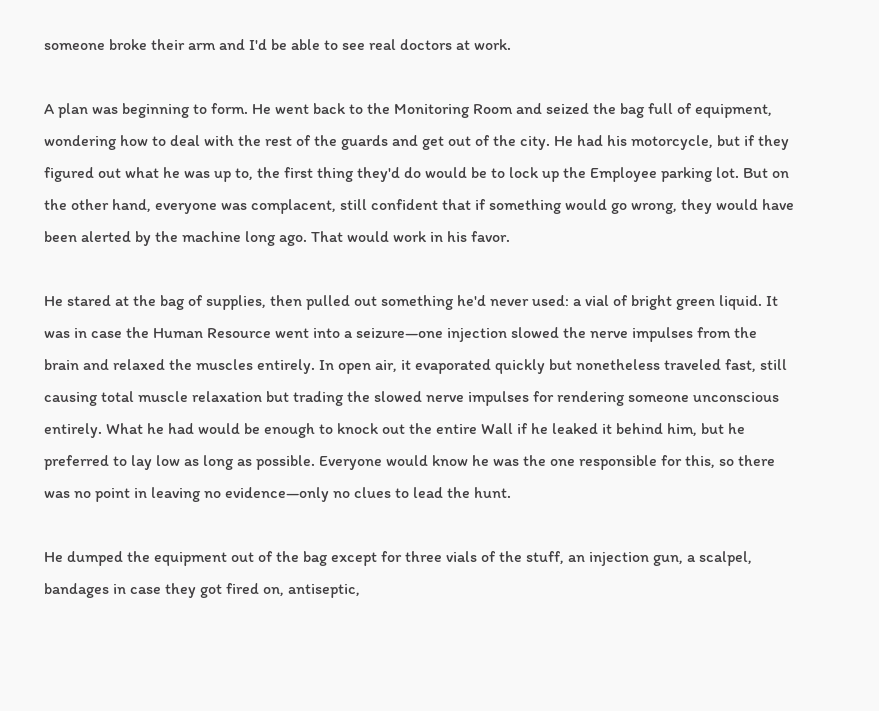someone broke their arm and I'd be able to see real doctors at work.

A plan was beginning to form. He went back to the Monitoring Room and seized the bag full of equipment, wondering how to deal with the rest of the guards and get out of the city. He had his motorcycle, but if they figured out what he was up to, the first thing they'd do would be to lock up the Employee parking lot. But on the other hand, everyone was complacent, still confident that if something would go wrong, they would have been alerted by the machine long ago. That would work in his favor.

He stared at the bag of supplies, then pulled out something he'd never used: a vial of bright green liquid. It was in case the Human Resource went into a seizure—one injection slowed the nerve impulses from the brain and relaxed the muscles entirely. In open air, it evaporated quickly but nonetheless traveled fast, still causing total muscle relaxation but trading the slowed nerve impulses for rendering someone unconscious entirely. What he had would be enough to knock out the entire Wall if he leaked it behind him, but he preferred to lay low as long as possible. Everyone would know he was the one responsible for this, so there was no point in leaving no evidence—only no clues to lead the hunt.

He dumped the equipment out of the bag except for three vials of the stuff, an injection gun, a scalpel, bandages in case they got fired on, antiseptic,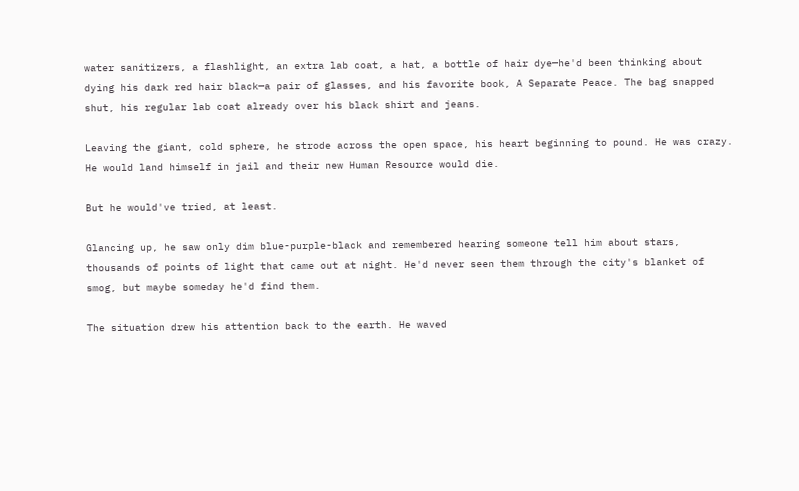water sanitizers, a flashlight, an extra lab coat, a hat, a bottle of hair dye—he'd been thinking about dying his dark red hair black—a pair of glasses, and his favorite book, A Separate Peace. The bag snapped shut, his regular lab coat already over his black shirt and jeans.

Leaving the giant, cold sphere, he strode across the open space, his heart beginning to pound. He was crazy. He would land himself in jail and their new Human Resource would die.

But he would've tried, at least.

Glancing up, he saw only dim blue-purple-black and remembered hearing someone tell him about stars, thousands of points of light that came out at night. He'd never seen them through the city's blanket of smog, but maybe someday he'd find them.

The situation drew his attention back to the earth. He waved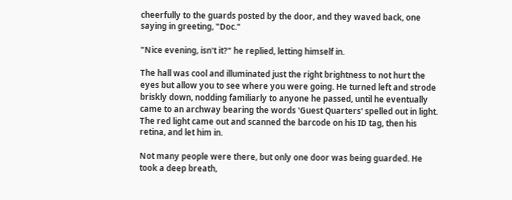cheerfully to the guards posted by the door, and they waved back, one saying in greeting, "Doc."

"Nice evening, isn't it?" he replied, letting himself in.

The hall was cool and illuminated just the right brightness to not hurt the eyes but allow you to see where you were going. He turned left and strode briskly down, nodding familiarly to anyone he passed, until he eventually came to an archway bearing the words 'Guest Quarters' spelled out in light. The red light came out and scanned the barcode on his ID tag, then his retina, and let him in.

Not many people were there, but only one door was being guarded. He took a deep breath,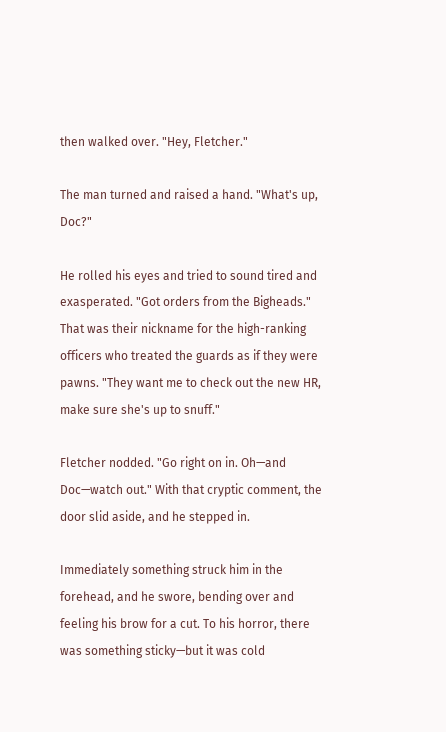then walked over. "Hey, Fletcher."

The man turned and raised a hand. "What's up, Doc?"

He rolled his eyes and tried to sound tired and exasperated. "Got orders from the Bigheads." That was their nickname for the high-ranking officers who treated the guards as if they were pawns. "They want me to check out the new HR, make sure she's up to snuff."

Fletcher nodded. "Go right on in. Oh—and Doc—watch out." With that cryptic comment, the door slid aside, and he stepped in.

Immediately something struck him in the forehead, and he swore, bending over and feeling his brow for a cut. To his horror, there was something sticky—but it was cold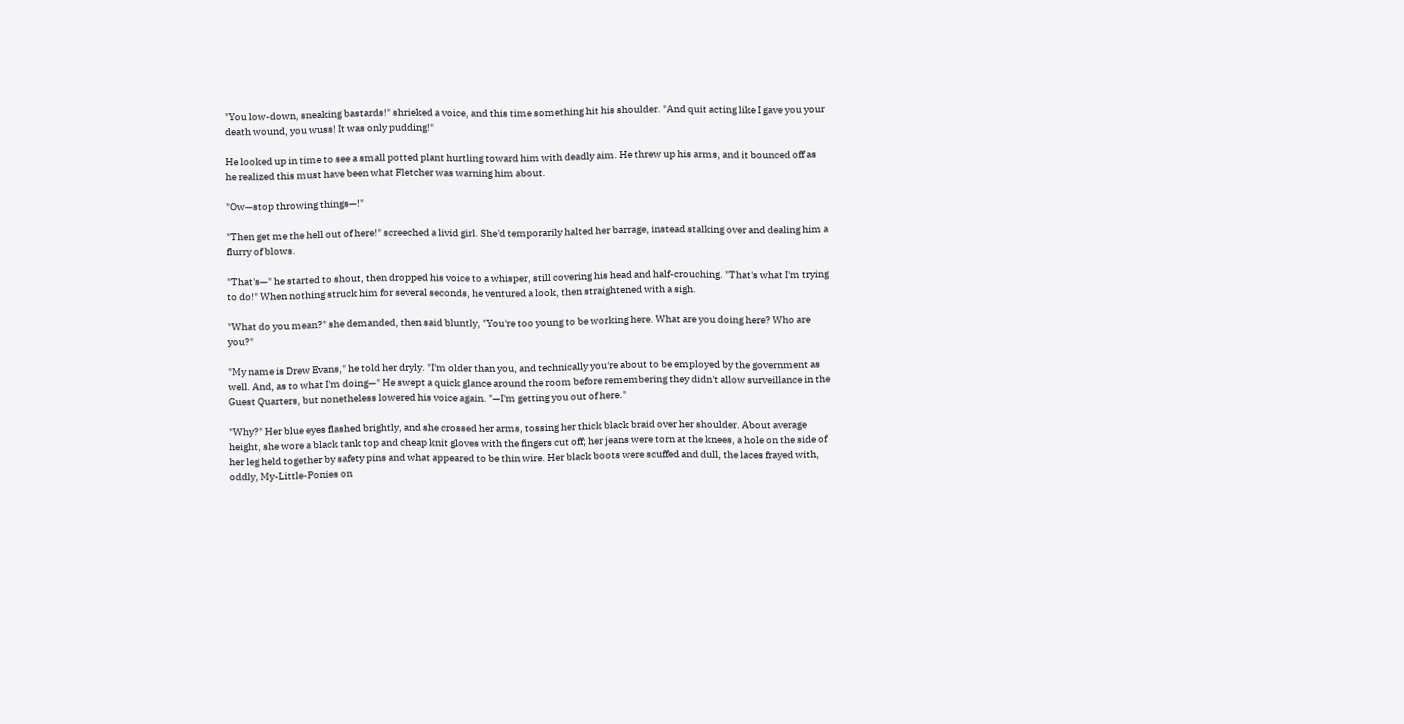"You low-down, sneaking bastards!" shrieked a voice, and this time something hit his shoulder. "And quit acting like I gave you your death wound, you wuss! It was only pudding!"

He looked up in time to see a small potted plant hurtling toward him with deadly aim. He threw up his arms, and it bounced off as he realized this must have been what Fletcher was warning him about.

"Ow—stop throwing things—!"

"Then get me the hell out of here!" screeched a livid girl. She'd temporarily halted her barrage, instead stalking over and dealing him a flurry of blows.

"That's—" he started to shout, then dropped his voice to a whisper, still covering his head and half-crouching. "That's what I'm trying to do!" When nothing struck him for several seconds, he ventured a look, then straightened with a sigh.

"What do you mean?" she demanded, then said bluntly, "You're too young to be working here. What are you doing here? Who are you?"

"My name is Drew Evans," he told her dryly. "I'm older than you, and technically you're about to be employed by the government as well. And, as to what I'm doing—" He swept a quick glance around the room before remembering they didn't allow surveillance in the Guest Quarters, but nonetheless lowered his voice again. "—I'm getting you out of here."

"Why?" Her blue eyes flashed brightly, and she crossed her arms, tossing her thick black braid over her shoulder. About average height, she wore a black tank top and cheap knit gloves with the fingers cut off; her jeans were torn at the knees, a hole on the side of her leg held together by safety pins and what appeared to be thin wire. Her black boots were scuffed and dull, the laces frayed with, oddly, My-Little-Ponies on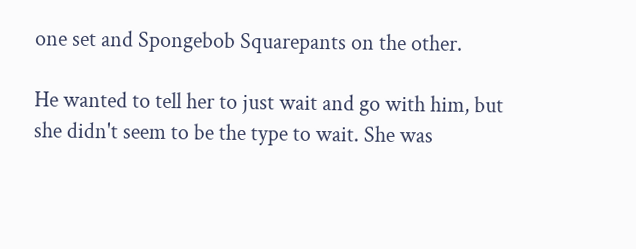one set and Spongebob Squarepants on the other.

He wanted to tell her to just wait and go with him, but she didn't seem to be the type to wait. She was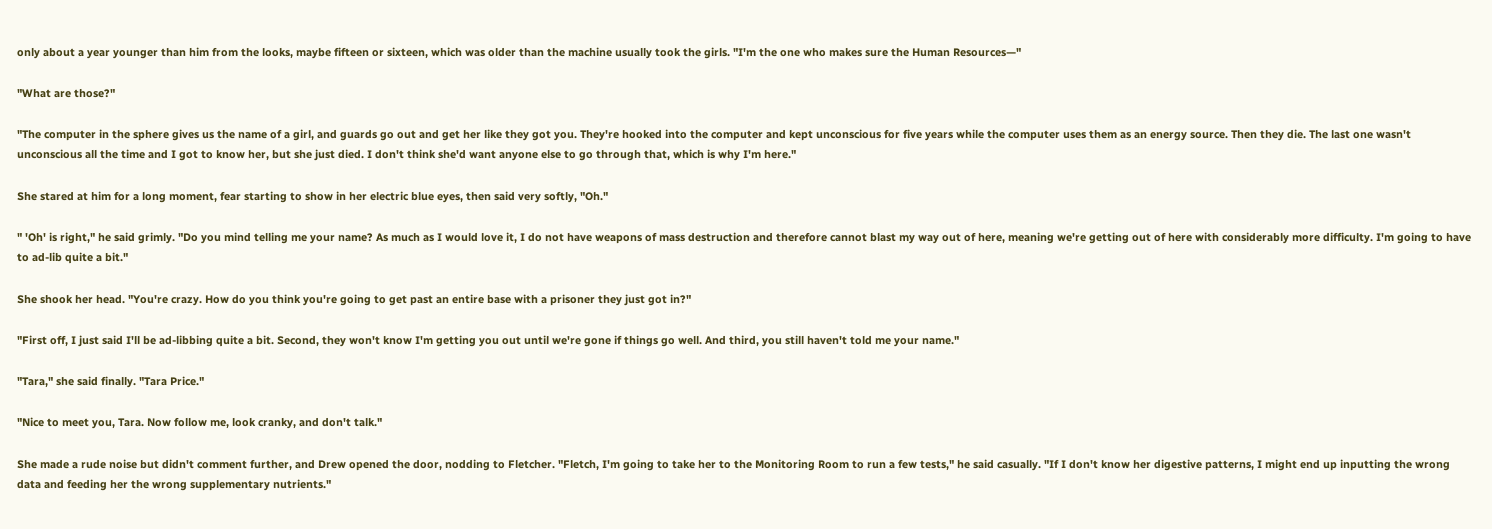only about a year younger than him from the looks, maybe fifteen or sixteen, which was older than the machine usually took the girls. "I'm the one who makes sure the Human Resources—"

"What are those?"

"The computer in the sphere gives us the name of a girl, and guards go out and get her like they got you. They're hooked into the computer and kept unconscious for five years while the computer uses them as an energy source. Then they die. The last one wasn't unconscious all the time and I got to know her, but she just died. I don't think she'd want anyone else to go through that, which is why I'm here."

She stared at him for a long moment, fear starting to show in her electric blue eyes, then said very softly, "Oh."

" 'Oh' is right," he said grimly. "Do you mind telling me your name? As much as I would love it, I do not have weapons of mass destruction and therefore cannot blast my way out of here, meaning we're getting out of here with considerably more difficulty. I'm going to have to ad-lib quite a bit."

She shook her head. "You're crazy. How do you think you're going to get past an entire base with a prisoner they just got in?"

"First off, I just said I'll be ad-libbing quite a bit. Second, they won't know I'm getting you out until we're gone if things go well. And third, you still haven't told me your name."

"Tara," she said finally. "Tara Price."

"Nice to meet you, Tara. Now follow me, look cranky, and don't talk."

She made a rude noise but didn't comment further, and Drew opened the door, nodding to Fletcher. "Fletch, I'm going to take her to the Monitoring Room to run a few tests," he said casually. "If I don't know her digestive patterns, I might end up inputting the wrong data and feeding her the wrong supplementary nutrients."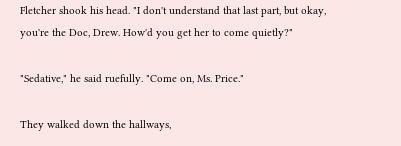Fletcher shook his head. "I don't understand that last part, but okay, you're the Doc, Drew. How'd you get her to come quietly?"

"Sedative," he said ruefully. "Come on, Ms. Price."

They walked down the hallways,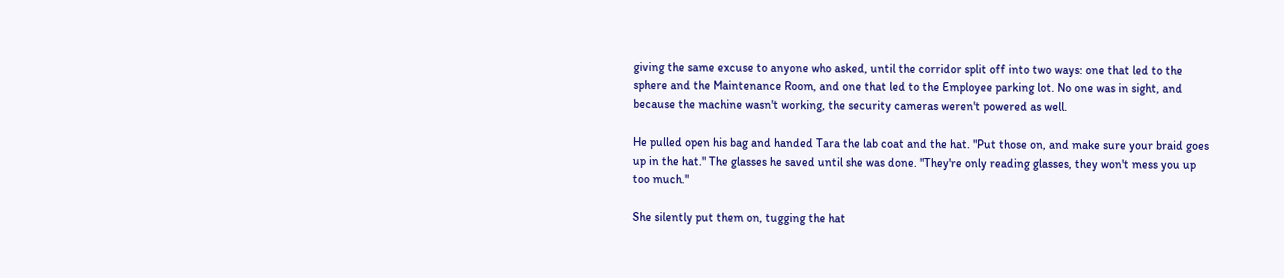giving the same excuse to anyone who asked, until the corridor split off into two ways: one that led to the sphere and the Maintenance Room, and one that led to the Employee parking lot. No one was in sight, and because the machine wasn't working, the security cameras weren't powered as well.

He pulled open his bag and handed Tara the lab coat and the hat. "Put those on, and make sure your braid goes up in the hat." The glasses he saved until she was done. "They're only reading glasses, they won't mess you up too much."

She silently put them on, tugging the hat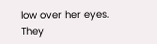low over her eyes. They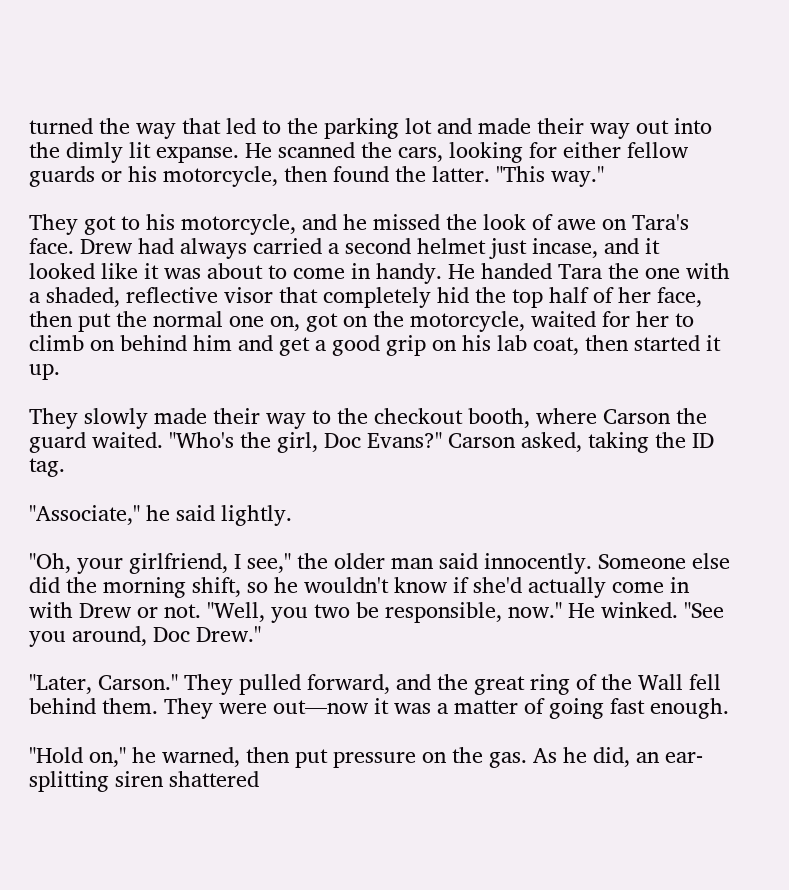turned the way that led to the parking lot and made their way out into the dimly lit expanse. He scanned the cars, looking for either fellow guards or his motorcycle, then found the latter. "This way."

They got to his motorcycle, and he missed the look of awe on Tara's face. Drew had always carried a second helmet just incase, and it looked like it was about to come in handy. He handed Tara the one with a shaded, reflective visor that completely hid the top half of her face, then put the normal one on, got on the motorcycle, waited for her to climb on behind him and get a good grip on his lab coat, then started it up.

They slowly made their way to the checkout booth, where Carson the guard waited. "Who's the girl, Doc Evans?" Carson asked, taking the ID tag.

"Associate," he said lightly.

"Oh, your girlfriend, I see," the older man said innocently. Someone else did the morning shift, so he wouldn't know if she'd actually come in with Drew or not. "Well, you two be responsible, now." He winked. "See you around, Doc Drew."

"Later, Carson." They pulled forward, and the great ring of the Wall fell behind them. They were out—now it was a matter of going fast enough.

"Hold on," he warned, then put pressure on the gas. As he did, an ear-splitting siren shattered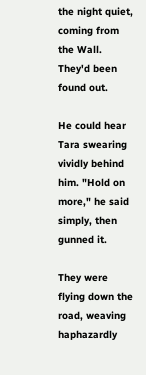the night quiet, coming from the Wall. They'd been found out.

He could hear Tara swearing vividly behind him. "Hold on more," he said simply, then gunned it.

They were flying down the road, weaving haphazardly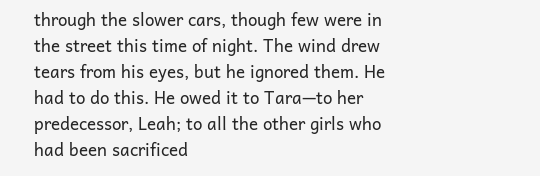through the slower cars, though few were in the street this time of night. The wind drew tears from his eyes, but he ignored them. He had to do this. He owed it to Tara—to her predecessor, Leah; to all the other girls who had been sacrificed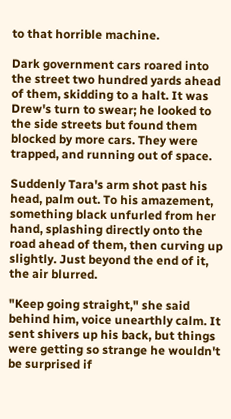to that horrible machine.

Dark government cars roared into the street two hundred yards ahead of them, skidding to a halt. It was Drew's turn to swear; he looked to the side streets but found them blocked by more cars. They were trapped, and running out of space.

Suddenly Tara's arm shot past his head, palm out. To his amazement, something black unfurled from her hand, splashing directly onto the road ahead of them, then curving up slightly. Just beyond the end of it, the air blurred.

"Keep going straight," she said behind him, voice unearthly calm. It sent shivers up his back, but things were getting so strange he wouldn't be surprised if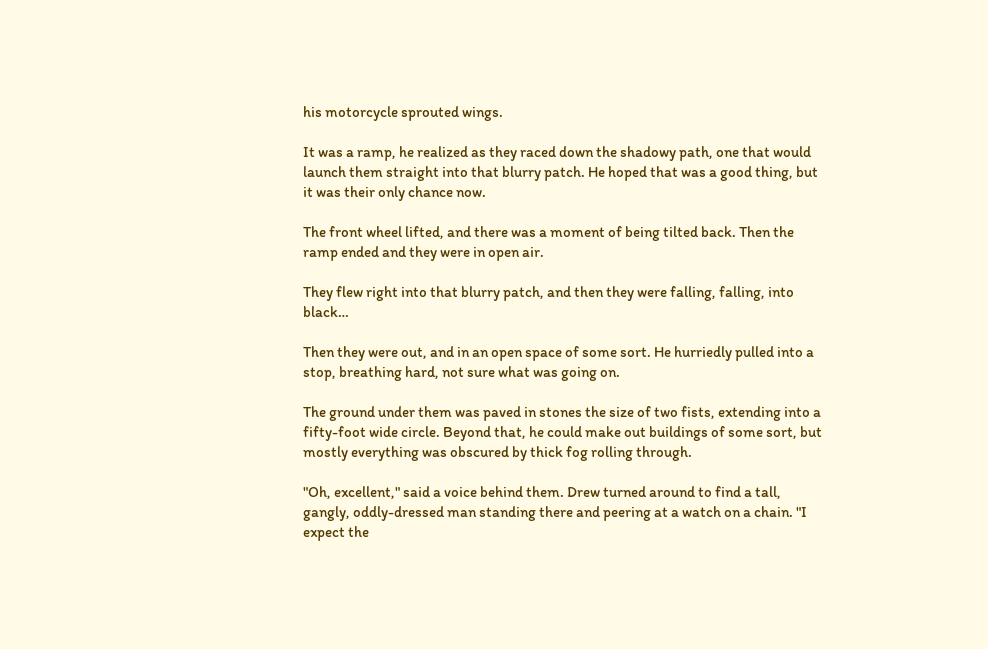his motorcycle sprouted wings.

It was a ramp, he realized as they raced down the shadowy path, one that would launch them straight into that blurry patch. He hoped that was a good thing, but it was their only chance now.

The front wheel lifted, and there was a moment of being tilted back. Then the ramp ended and they were in open air.

They flew right into that blurry patch, and then they were falling, falling, into black…

Then they were out, and in an open space of some sort. He hurriedly pulled into a stop, breathing hard, not sure what was going on.

The ground under them was paved in stones the size of two fists, extending into a fifty-foot wide circle. Beyond that, he could make out buildings of some sort, but mostly everything was obscured by thick fog rolling through.

"Oh, excellent," said a voice behind them. Drew turned around to find a tall, gangly, oddly-dressed man standing there and peering at a watch on a chain. "I expect the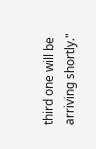third one will be arriving shortly."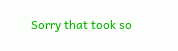Sorry that took so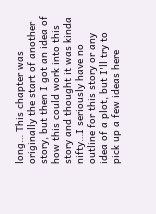long… This chapter was originally the start of another story, but then I got an idea of how this could work into this story and thought it was kinda nifty…I seriously have no outline for this story or any idea of a plot, but I'll try to pick up a few ideas here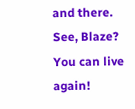and there. See, Blaze? You can live again!